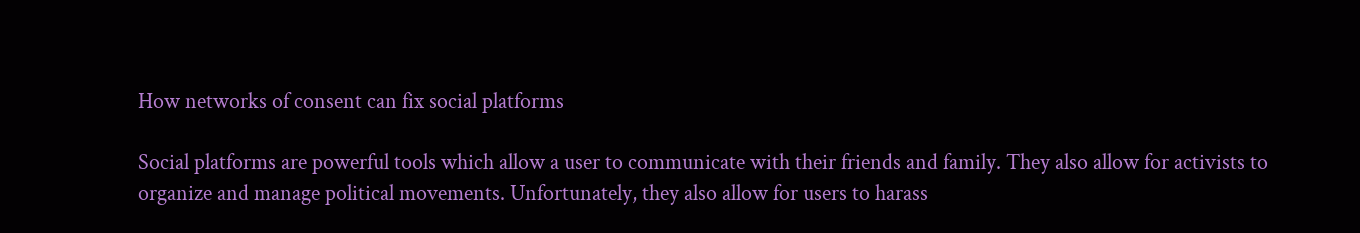How networks of consent can fix social platforms

Social platforms are powerful tools which allow a user to communicate with their friends and family. They also allow for activists to organize and manage political movements. Unfortunately, they also allow for users to harass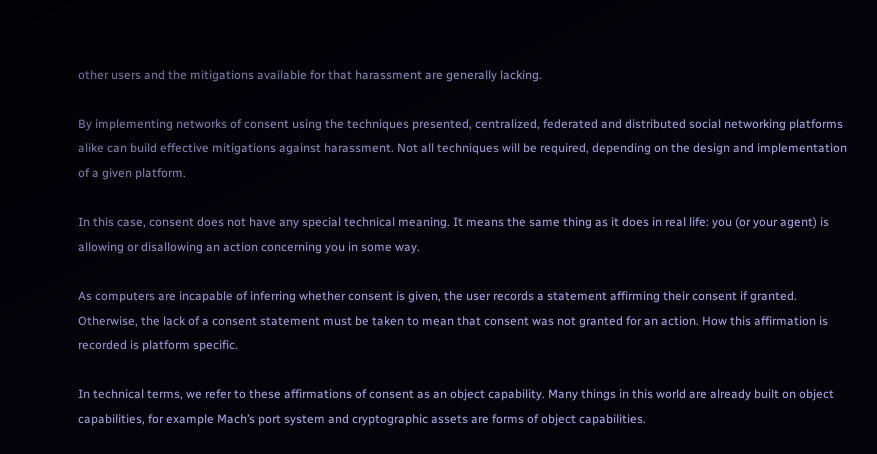other users and the mitigations available for that harassment are generally lacking.

By implementing networks of consent using the techniques presented, centralized, federated and distributed social networking platforms alike can build effective mitigations against harassment. Not all techniques will be required, depending on the design and implementation of a given platform.

In this case, consent does not have any special technical meaning. It means the same thing as it does in real life: you (or your agent) is allowing or disallowing an action concerning you in some way.

As computers are incapable of inferring whether consent is given, the user records a statement affirming their consent if granted. Otherwise, the lack of a consent statement must be taken to mean that consent was not granted for an action. How this affirmation is recorded is platform specific.

In technical terms, we refer to these affirmations of consent as an object capability. Many things in this world are already built on object capabilities, for example Mach’s port system and cryptographic assets are forms of object capabilities.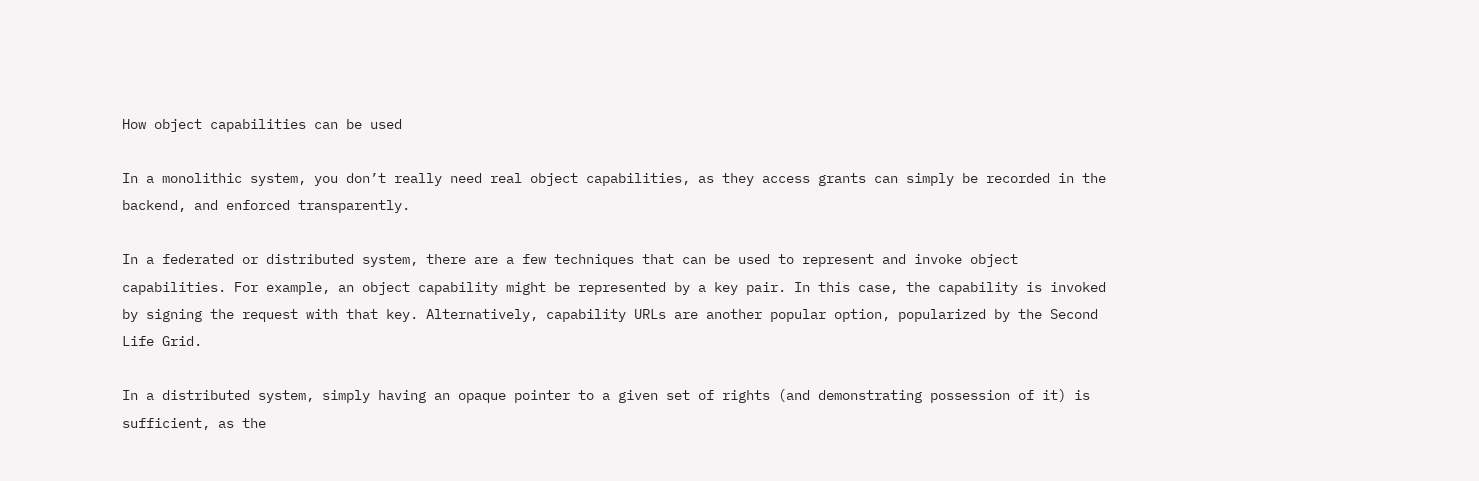How object capabilities can be used

In a monolithic system, you don’t really need real object capabilities, as they access grants can simply be recorded in the backend, and enforced transparently.

In a federated or distributed system, there are a few techniques that can be used to represent and invoke object capabilities. For example, an object capability might be represented by a key pair. In this case, the capability is invoked by signing the request with that key. Alternatively, capability URLs are another popular option, popularized by the Second Life Grid.

In a distributed system, simply having an opaque pointer to a given set of rights (and demonstrating possession of it) is sufficient, as the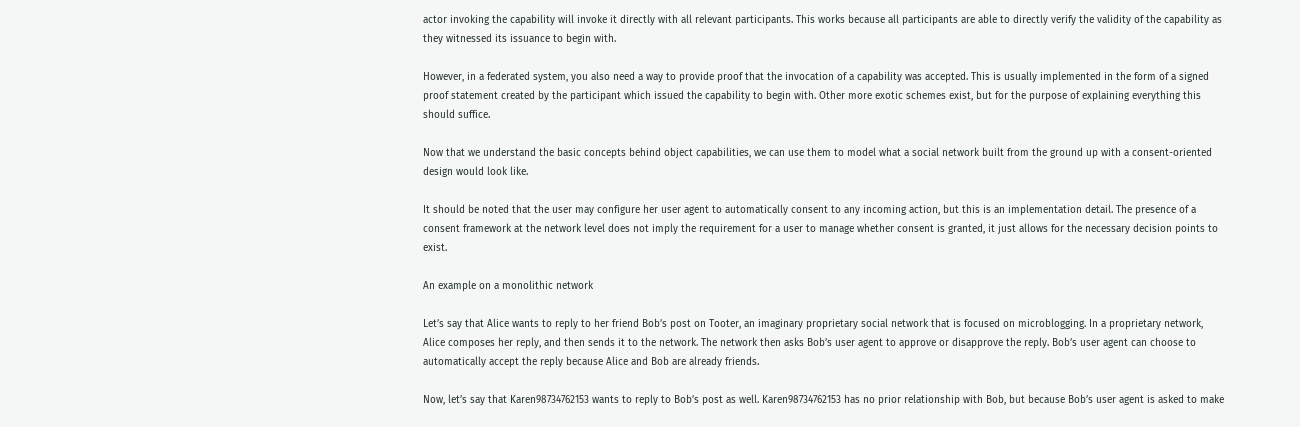actor invoking the capability will invoke it directly with all relevant participants. This works because all participants are able to directly verify the validity of the capability as they witnessed its issuance to begin with.

However, in a federated system, you also need a way to provide proof that the invocation of a capability was accepted. This is usually implemented in the form of a signed proof statement created by the participant which issued the capability to begin with. Other more exotic schemes exist, but for the purpose of explaining everything this should suffice.

Now that we understand the basic concepts behind object capabilities, we can use them to model what a social network built from the ground up with a consent-oriented design would look like.

It should be noted that the user may configure her user agent to automatically consent to any incoming action, but this is an implementation detail. The presence of a consent framework at the network level does not imply the requirement for a user to manage whether consent is granted, it just allows for the necessary decision points to exist.

An example on a monolithic network

Let’s say that Alice wants to reply to her friend Bob’s post on Tooter, an imaginary proprietary social network that is focused on microblogging. In a proprietary network, Alice composes her reply, and then sends it to the network. The network then asks Bob’s user agent to approve or disapprove the reply. Bob’s user agent can choose to automatically accept the reply because Alice and Bob are already friends.

Now, let’s say that Karen98734762153 wants to reply to Bob’s post as well. Karen98734762153 has no prior relationship with Bob, but because Bob’s user agent is asked to make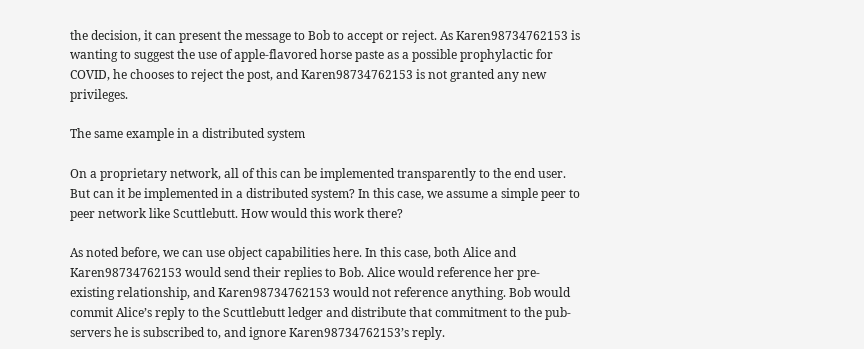the decision, it can present the message to Bob to accept or reject. As Karen98734762153 is wanting to suggest the use of apple-flavored horse paste as a possible prophylactic for COVID, he chooses to reject the post, and Karen98734762153 is not granted any new privileges.

The same example in a distributed system

On a proprietary network, all of this can be implemented transparently to the end user. But can it be implemented in a distributed system? In this case, we assume a simple peer to peer network like Scuttlebutt. How would this work there?

As noted before, we can use object capabilities here. In this case, both Alice and Karen98734762153 would send their replies to Bob. Alice would reference her pre-existing relationship, and Karen98734762153 would not reference anything. Bob would commit Alice’s reply to the Scuttlebutt ledger and distribute that commitment to the pub-servers he is subscribed to, and ignore Karen98734762153’s reply.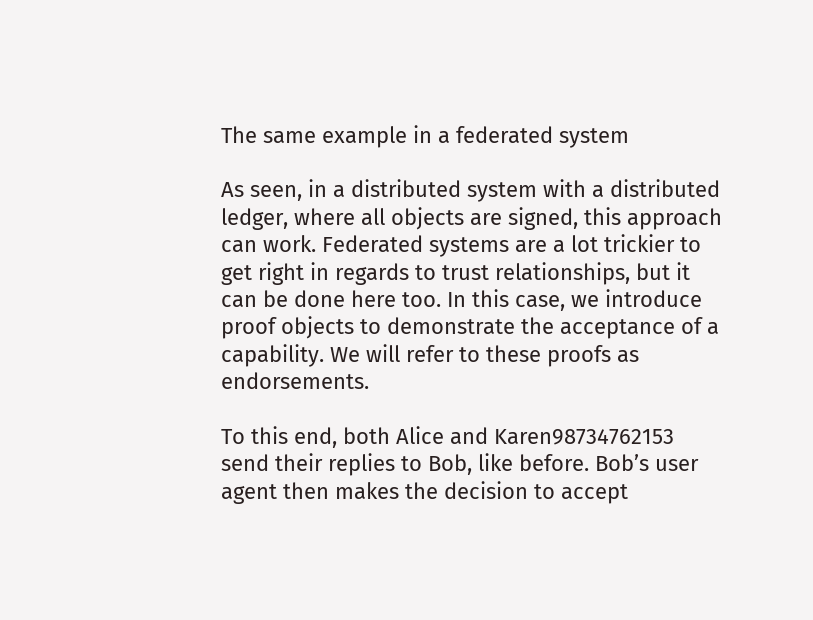The same example in a federated system

As seen, in a distributed system with a distributed ledger, where all objects are signed, this approach can work. Federated systems are a lot trickier to get right in regards to trust relationships, but it can be done here too. In this case, we introduce proof objects to demonstrate the acceptance of a capability. We will refer to these proofs as endorsements.

To this end, both Alice and Karen98734762153 send their replies to Bob, like before. Bob’s user agent then makes the decision to accept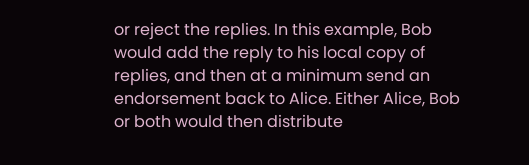or reject the replies. In this example, Bob would add the reply to his local copy of replies, and then at a minimum send an endorsement back to Alice. Either Alice, Bob or both would then distribute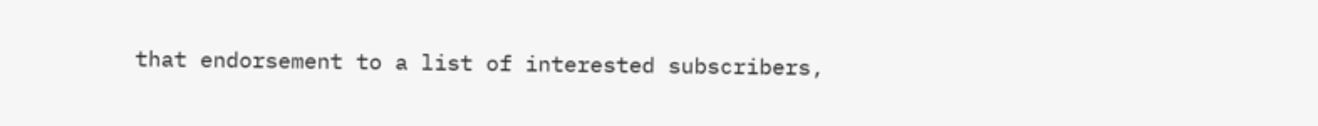that endorsement to a list of interested subscribers,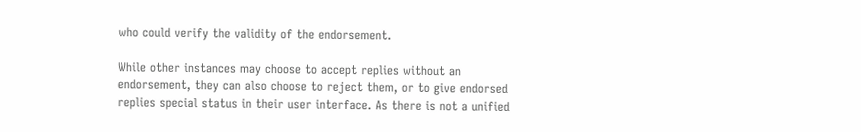who could verify the validity of the endorsement.

While other instances may choose to accept replies without an endorsement, they can also choose to reject them, or to give endorsed replies special status in their user interface. As there is not a unified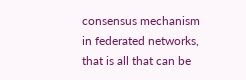consensus mechanism in federated networks, that is all that can be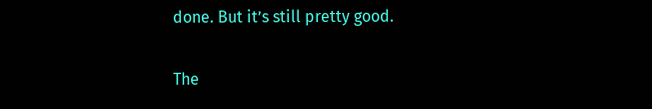done. But it’s still pretty good.

The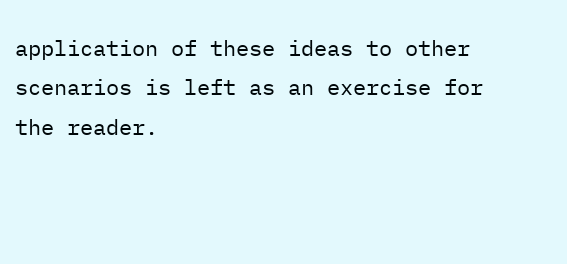application of these ideas to other scenarios is left as an exercise for the reader.